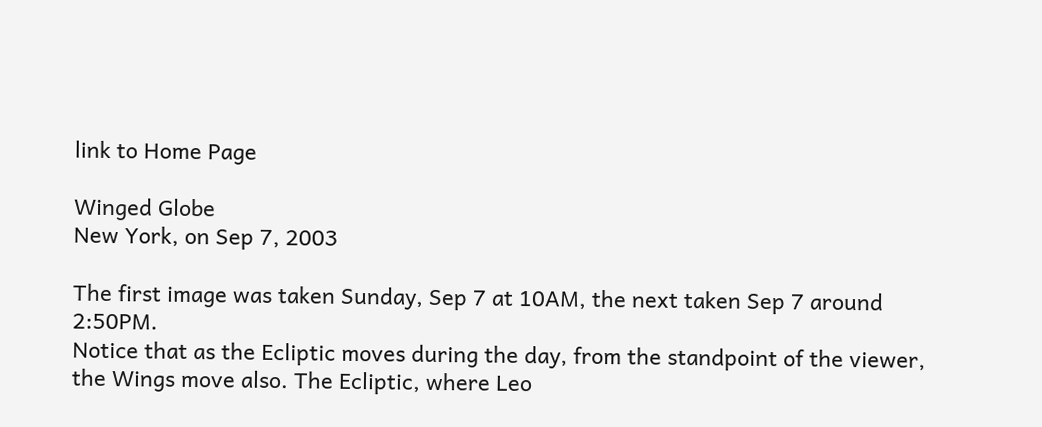link to Home Page

Winged Globe
New York, on Sep 7, 2003

The first image was taken Sunday, Sep 7 at 10AM, the next taken Sep 7 around 2:50PM.
Notice that as the Ecliptic moves during the day, from the standpoint of the viewer, the Wings move also. The Ecliptic, where Leo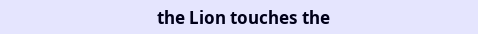the Lion touches the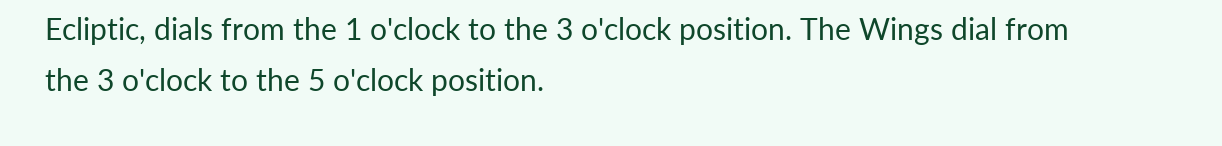Ecliptic, dials from the 1 o'clock to the 3 o'clock position. The Wings dial from the 3 o'clock to the 5 o'clock position.